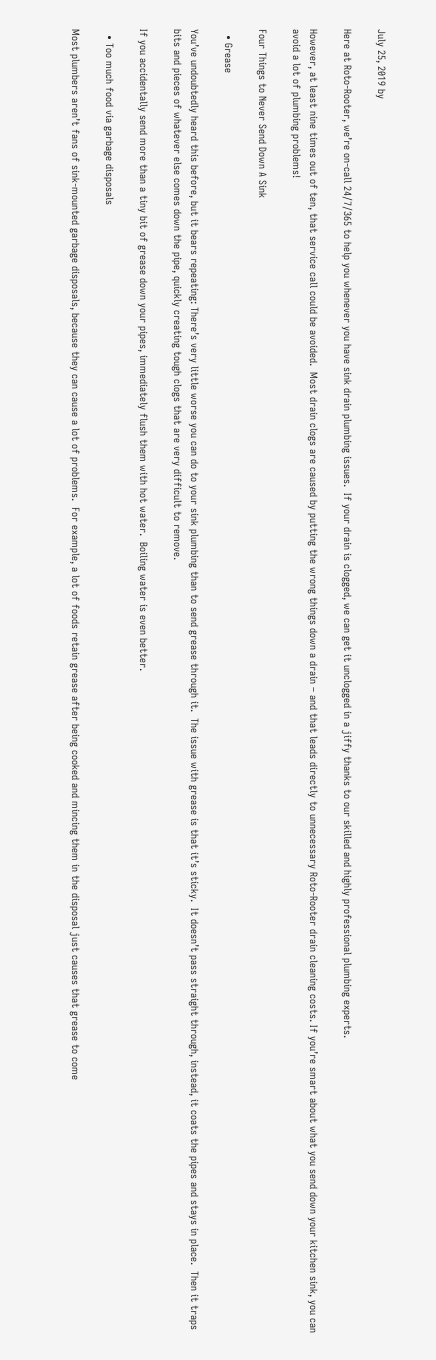July 25, 2019 by

Here at Roto-Rooter, we’re on-call 24/7/365 to help you whenever you have sink drain plumbing issues.  If your drain is clogged, we can get it unclogged in a jiffy thanks to our skilled and highly professional plumbing experts.

However, at least nine times out of ten, that service call could be avoided.  Most drain clogs are caused by putting the wrong things down a drain – and that leads directly to unnecessary Roto-Rooter drain cleaning costs. If you’re smart about what you send down your kitchen sink, you can avoid a lot of plumbing problems!

Four Things to Never Send Down A Sink

  • Grease

You’ve undoubtedly heard this before, but it bears repeating: There’s very little worse you can do to your sink plumbing than to send grease through it.  The issue with grease is that it’s sticky.  It doesn’t pass straight through, instead, it coats the pipes and stays in place.  Then it traps bits and pieces of whatever else comes down the pipe, quickly creating tough clogs that are very difficult to remove.

If you accidentally send more than a tiny bit of grease down your pipes, immediately flush them with hot water.  Boiling water is even better.

  • Too much food via garbage disposals

Most plumbers aren’t fans of sink-mounted garbage disposals, because they can cause a lot of problems.  For example, a lot of foods retain grease after being cooked and mincing them in the disposal just causes that grease to come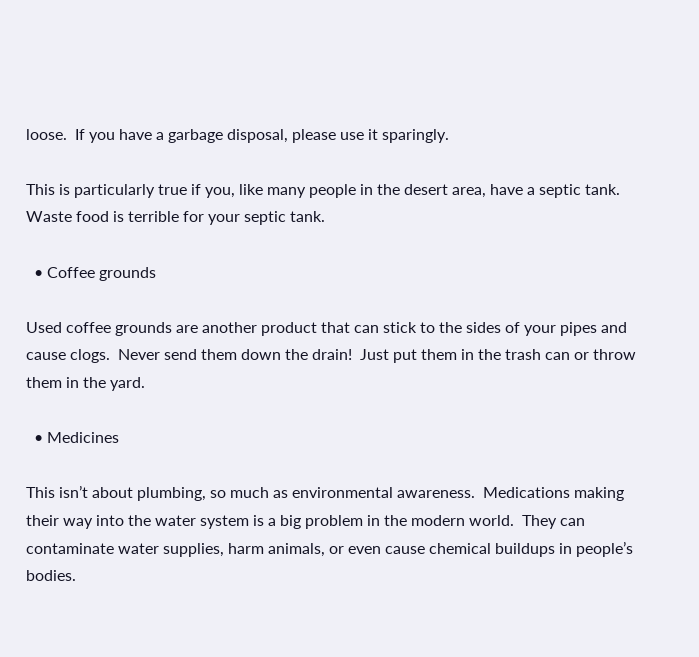loose.  If you have a garbage disposal, please use it sparingly.

This is particularly true if you, like many people in the desert area, have a septic tank.  Waste food is terrible for your septic tank.

  • Coffee grounds

Used coffee grounds are another product that can stick to the sides of your pipes and cause clogs.  Never send them down the drain!  Just put them in the trash can or throw them in the yard.

  • Medicines

This isn’t about plumbing, so much as environmental awareness.  Medications making their way into the water system is a big problem in the modern world.  They can contaminate water supplies, harm animals, or even cause chemical buildups in people’s bodies.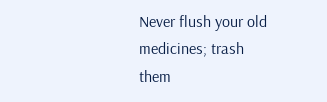Never flush your old medicines; trash them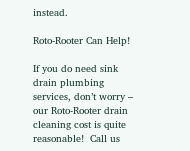instead.

Roto-Rooter Can Help!

If you do need sink drain plumbing services, don’t worry – our Roto-Rooter drain cleaning cost is quite reasonable!  Call us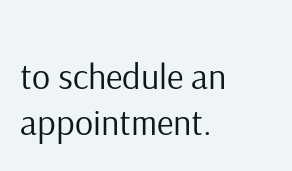to schedule an appointment.